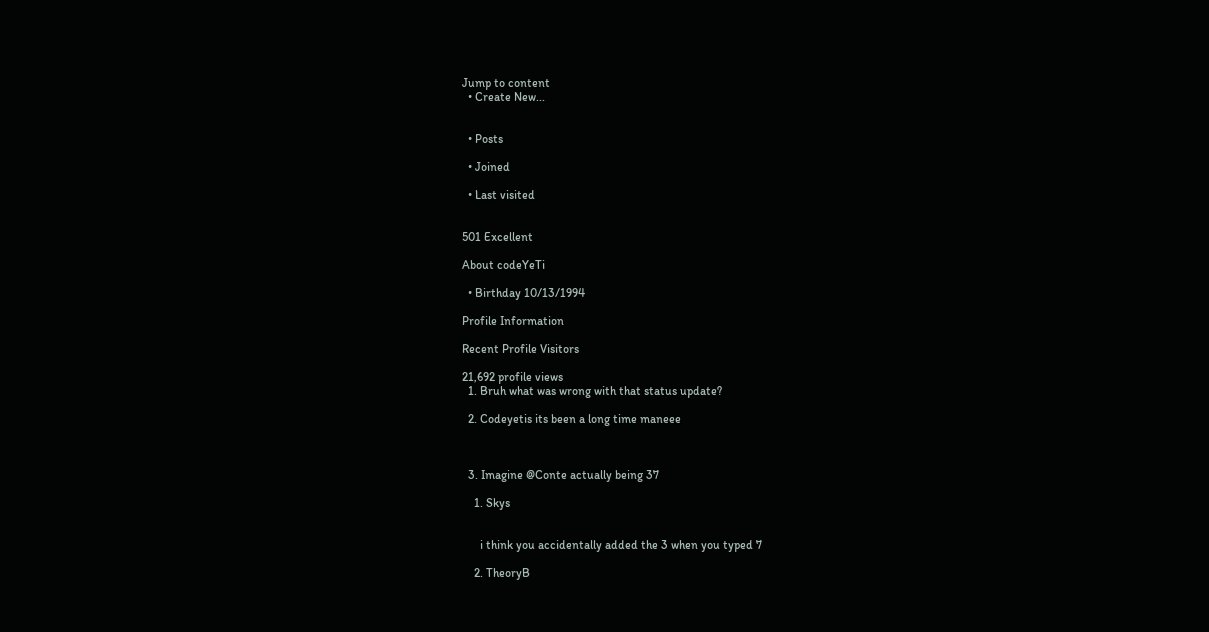Jump to content
  • Create New...


  • Posts

  • Joined

  • Last visited


501 Excellent

About codeYeTi

  • Birthday 10/13/1994

Profile Information

Recent Profile Visitors

21,692 profile views
  1. Bruh what was wrong with that status update?

  2. Codeyetis its been a long time maneee



  3. Imagine @Conte actually being 37

    1. Skys


      i think you accidentally added the 3 when you typed 7

    2. TheoryB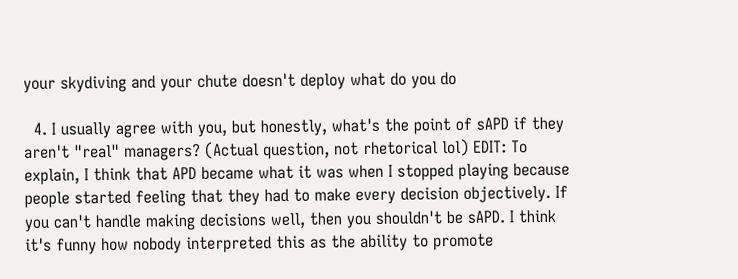your skydiving and your chute doesn't deploy what do you do

  4. I usually agree with you, but honestly, what's the point of sAPD if they aren't "real" managers? (Actual question, not rhetorical lol) EDIT: To explain, I think that APD became what it was when I stopped playing because people started feeling that they had to make every decision objectively. If you can't handle making decisions well, then you shouldn't be sAPD. I think it's funny how nobody interpreted this as the ability to promote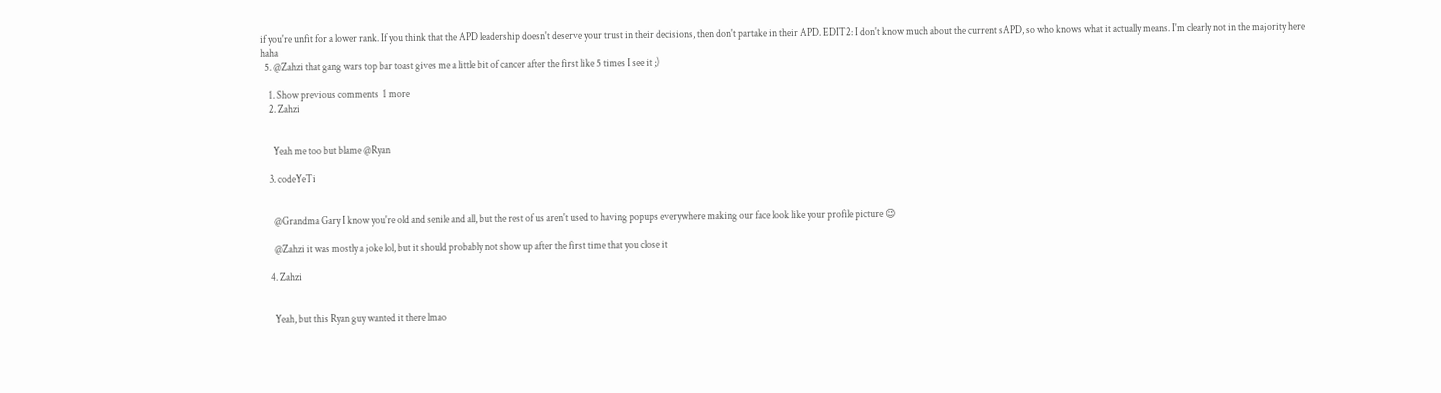if you're unfit for a lower rank. If you think that the APD leadership doesn't deserve your trust in their decisions, then don't partake in their APD. EDIT2: I don't know much about the current sAPD, so who knows what it actually means. I'm clearly not in the majority here haha
  5. @Zahzi that gang wars top bar toast gives me a little bit of cancer after the first like 5 times I see it ;)

    1. Show previous comments  1 more
    2. Zahzi


      Yeah me too but blame @Ryan

    3. codeYeTi


      @Grandma Gary I know you're old and senile and all, but the rest of us aren't used to having popups everywhere making our face look like your profile picture 😉

      @Zahzi it was mostly a joke lol, but it should probably not show up after the first time that you close it

    4. Zahzi


      Yeah, but this Ryan guy wanted it there lmao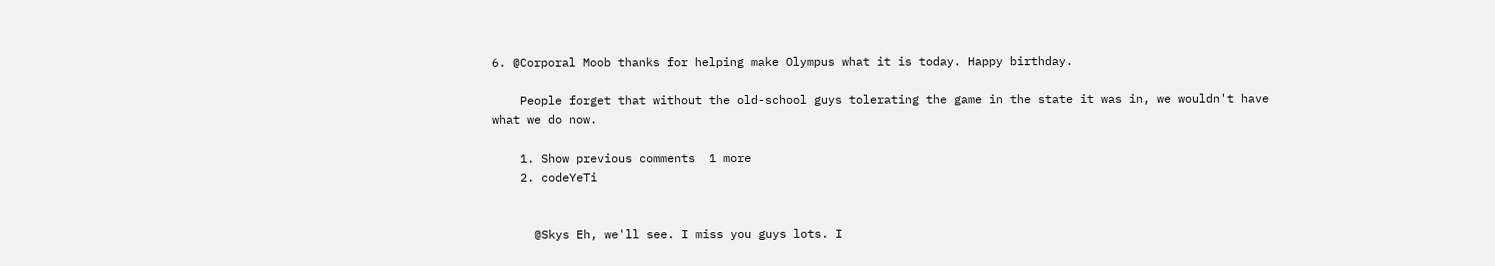6. @Corporal Moob thanks for helping make Olympus what it is today. Happy birthday.

    People forget that without the old-school guys tolerating the game in the state it was in, we wouldn't have what we do now.

    1. Show previous comments  1 more
    2. codeYeTi


      @Skys Eh, we'll see. I miss you guys lots. I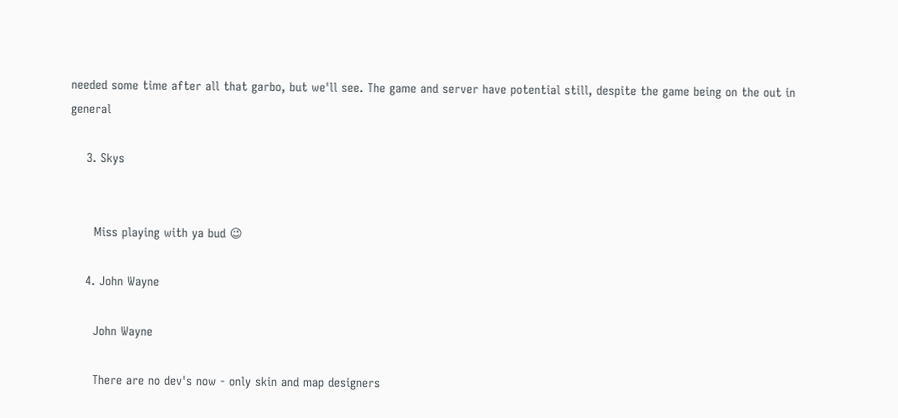needed some time after all that garbo, but we'll see. The game and server have potential still, despite the game being on the out in general

    3. Skys


      Miss playing with ya bud 😉

    4. John Wayne

      John Wayne

      There are no dev's now - only skin and map designers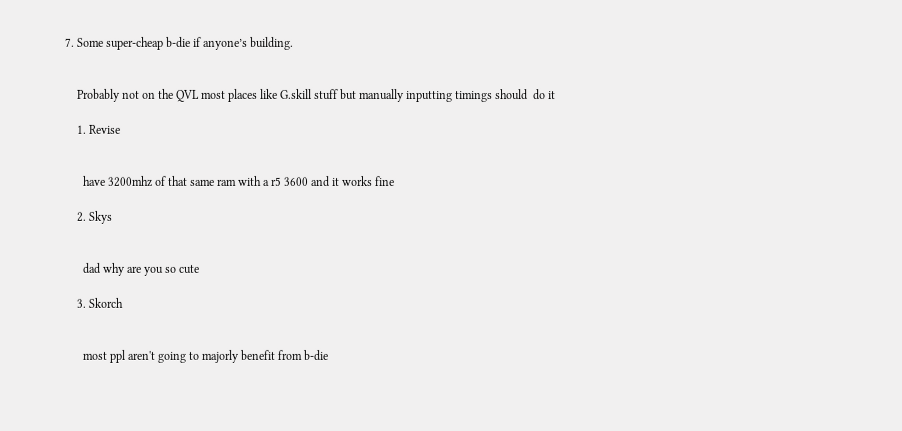7. Some super-cheap b-die if anyone’s building.


    Probably not on the QVL most places like G.skill stuff but manually inputting timings should  do it

    1. Revise


      have 3200mhz of that same ram with a r5 3600 and it works fine

    2. Skys


      dad why are you so cute

    3. Skorch


      most ppl aren't going to majorly benefit from b-die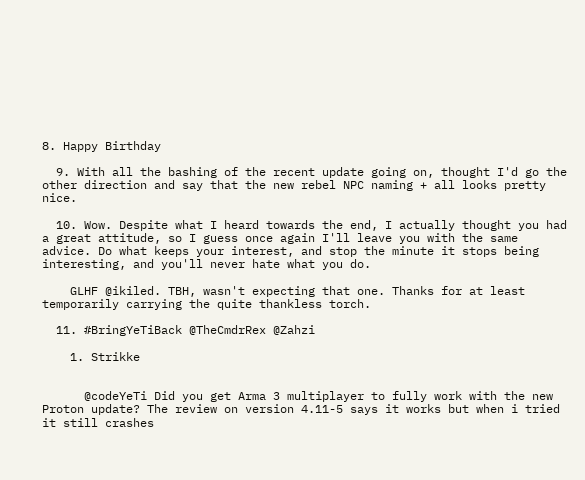8. Happy Birthday

  9. With all the bashing of the recent update going on, thought I'd go the other direction and say that the new rebel NPC naming + all looks pretty nice.

  10. Wow. Despite what I heard towards the end, I actually thought you had a great attitude, so I guess once again I'll leave you with the same advice. Do what keeps your interest, and stop the minute it stops being interesting, and you'll never hate what you do.

    GLHF @ikiled. TBH, wasn't expecting that one. Thanks for at least temporarily carrying the quite thankless torch.

  11. #BringYeTiBack @TheCmdrRex @Zahzi

    1. Strikke


      @codeYeTi Did you get Arma 3 multiplayer to fully work with the new Proton update? The review on version 4.11-5 says it works but when i tried it still crashes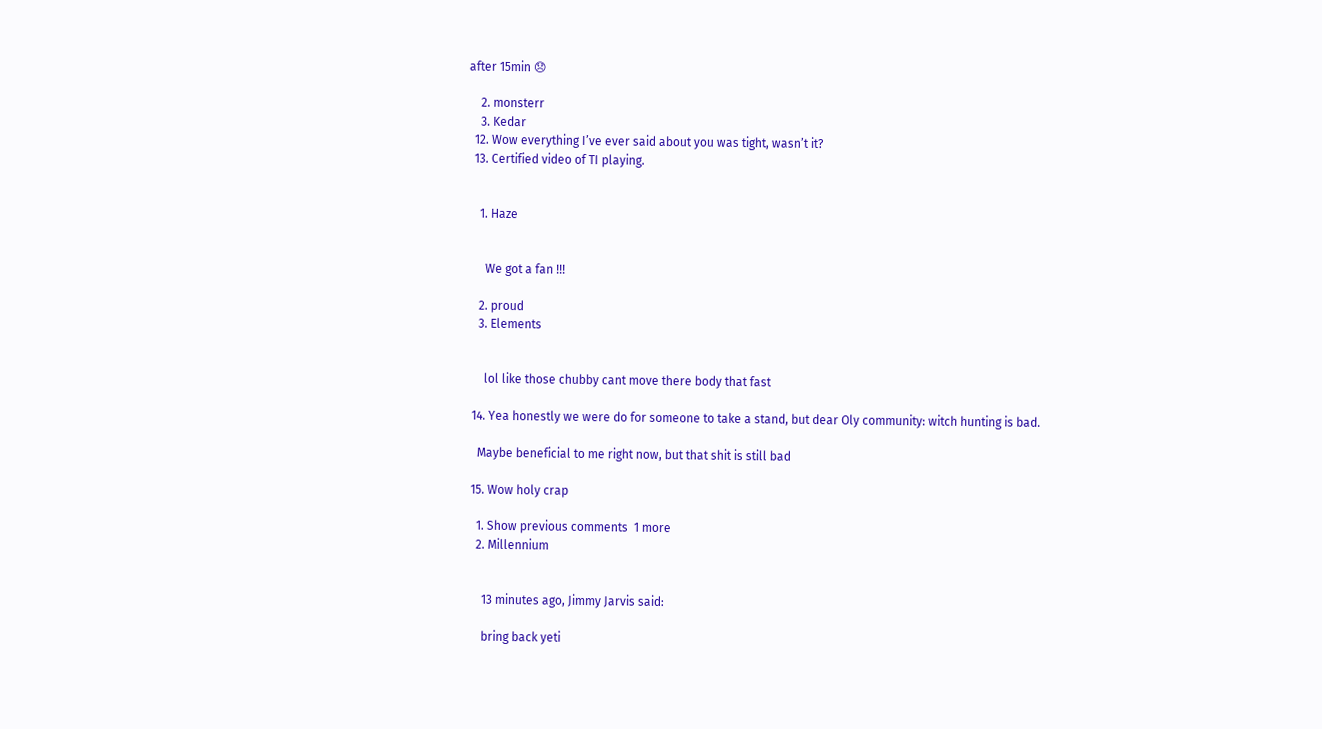after 15min 😞

    2. monsterr
    3. Kedar
  12. Wow everything I’ve ever said about you was tight, wasn’t it?
  13. Certified video of TI playing.


    1. Haze


      We got a fan !!!

    2. proud
    3. Elements


      lol like those chubby cant move there body that fast

  14. Yea honestly we were do for someone to take a stand, but dear Oly community: witch hunting is bad.

    Maybe beneficial to me right now, but that shit is still bad

  15. Wow holy crap

    1. Show previous comments  1 more
    2. Millennium


      13 minutes ago, Jimmy Jarvis said:

      bring back yeti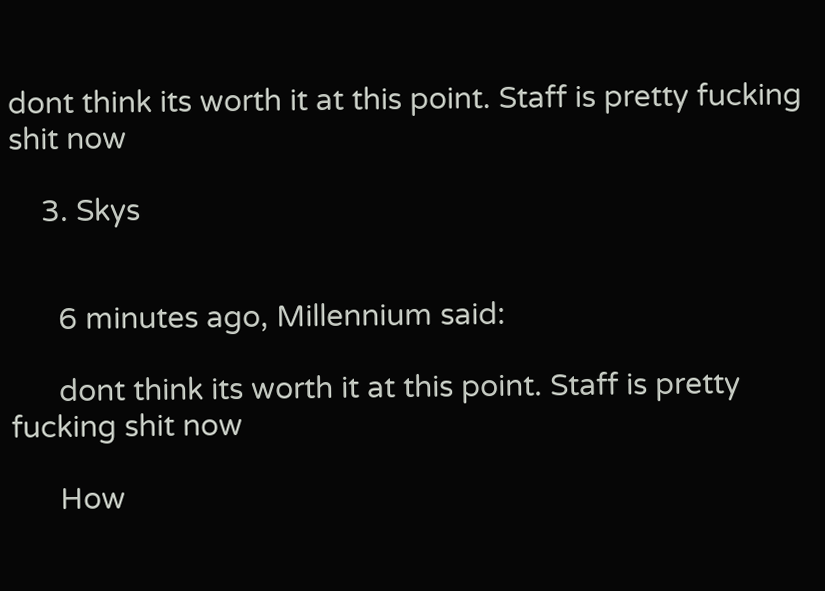dont think its worth it at this point. Staff is pretty fucking shit now

    3. Skys


      6 minutes ago, Millennium said:

      dont think its worth it at this point. Staff is pretty fucking shit now

      How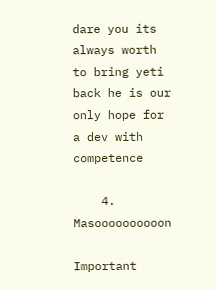dare you its always worth to bring yeti back he is our only hope for a dev with competence

    4. Masoooooooooon

Important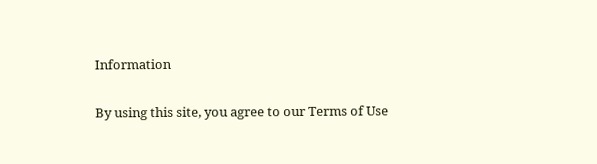Information

By using this site, you agree to our Terms of Use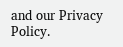and our Privacy Policy.